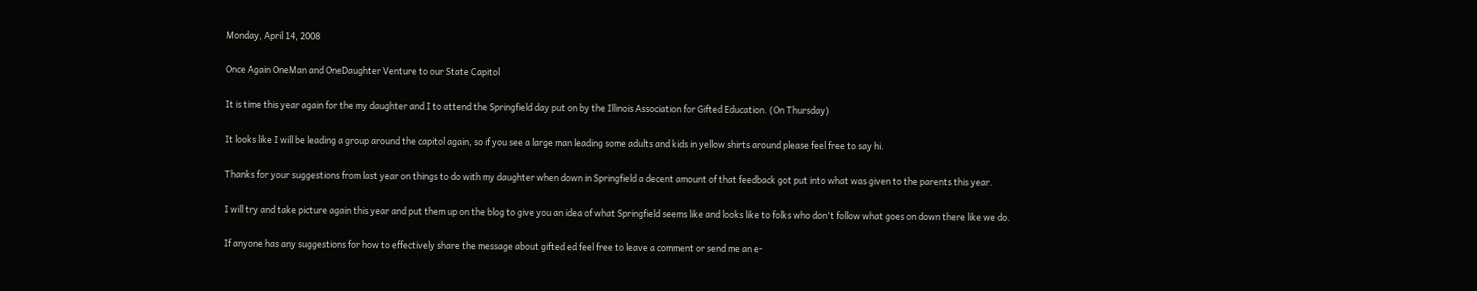Monday, April 14, 2008

Once Again OneMan and OneDaughter Venture to our State Capitol

It is time this year again for the my daughter and I to attend the Springfield day put on by the Illinois Association for Gifted Education. (On Thursday)

It looks like I will be leading a group around the capitol again, so if you see a large man leading some adults and kids in yellow shirts around please feel free to say hi.

Thanks for your suggestions from last year on things to do with my daughter when down in Springfield a decent amount of that feedback got put into what was given to the parents this year.

I will try and take picture again this year and put them up on the blog to give you an idea of what Springfield seems like and looks like to folks who don't follow what goes on down there like we do.

If anyone has any suggestions for how to effectively share the message about gifted ed feel free to leave a comment or send me an e-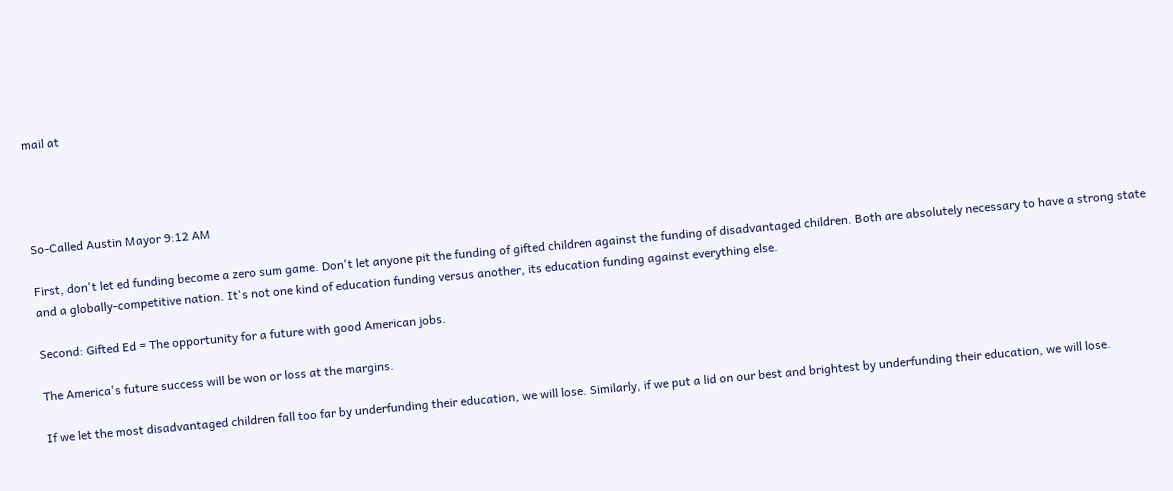mail at




So-Called Austin Mayor 9:12 AM

First, don't let ed funding become a zero sum game. Don't let anyone pit the funding of gifted children against the funding of disadvantaged children. Both are absolutely necessary to have a strong state and a globally-competitive nation. It's not one kind of education funding versus another, its education funding against everything else.

Second: Gifted Ed = The opportunity for a future with good American jobs.

The America's future success will be won or loss at the margins.

If we let the most disadvantaged children fall too far by underfunding their education, we will lose. Similarly, if we put a lid on our best and brightest by underfunding their education, we will lose.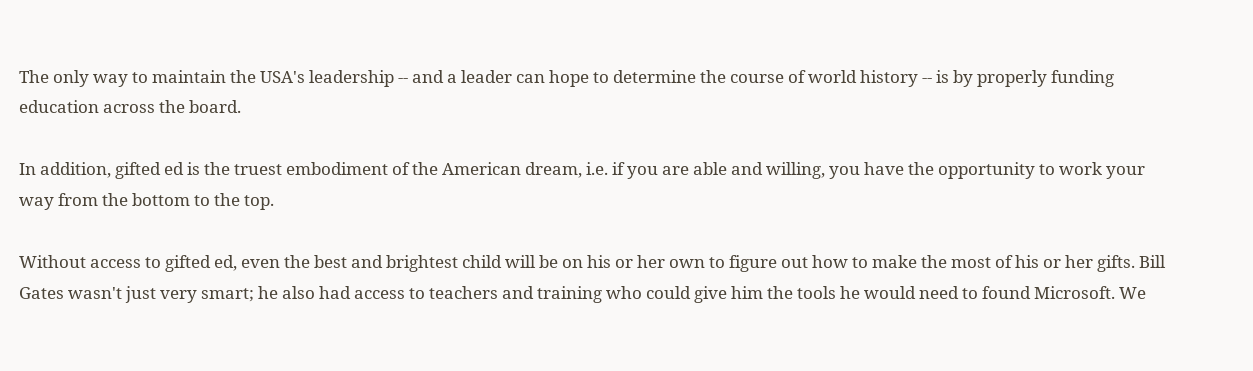The only way to maintain the USA's leadership -- and a leader can hope to determine the course of world history -- is by properly funding education across the board.

In addition, gifted ed is the truest embodiment of the American dream, i.e. if you are able and willing, you have the opportunity to work your way from the bottom to the top.

Without access to gifted ed, even the best and brightest child will be on his or her own to figure out how to make the most of his or her gifts. Bill Gates wasn't just very smart; he also had access to teachers and training who could give him the tools he would need to found Microsoft. We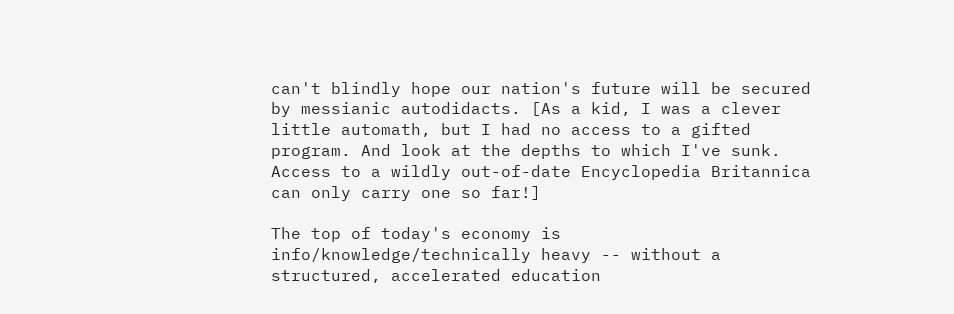can't blindly hope our nation's future will be secured by messianic autodidacts. [As a kid, I was a clever little automath, but I had no access to a gifted program. And look at the depths to which I've sunk. Access to a wildly out-of-date Encyclopedia Britannica can only carry one so far!]

The top of today's economy is info/knowledge/technically heavy -- without a structured, accelerated education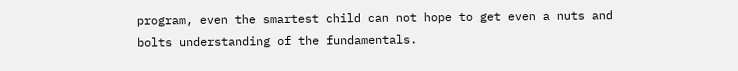program, even the smartest child can not hope to get even a nuts and bolts understanding of the fundamentals.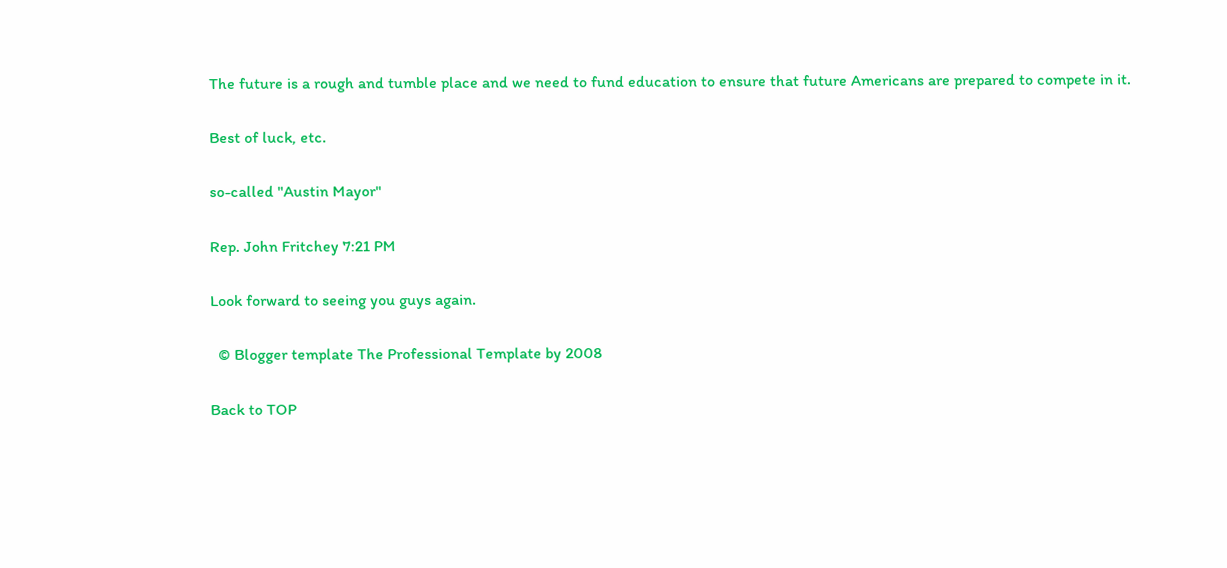The future is a rough and tumble place and we need to fund education to ensure that future Americans are prepared to compete in it.

Best of luck, etc.

so-called "Austin Mayor"

Rep. John Fritchey 7:21 PM

Look forward to seeing you guys again.

  © Blogger template The Professional Template by 2008

Back to TOP